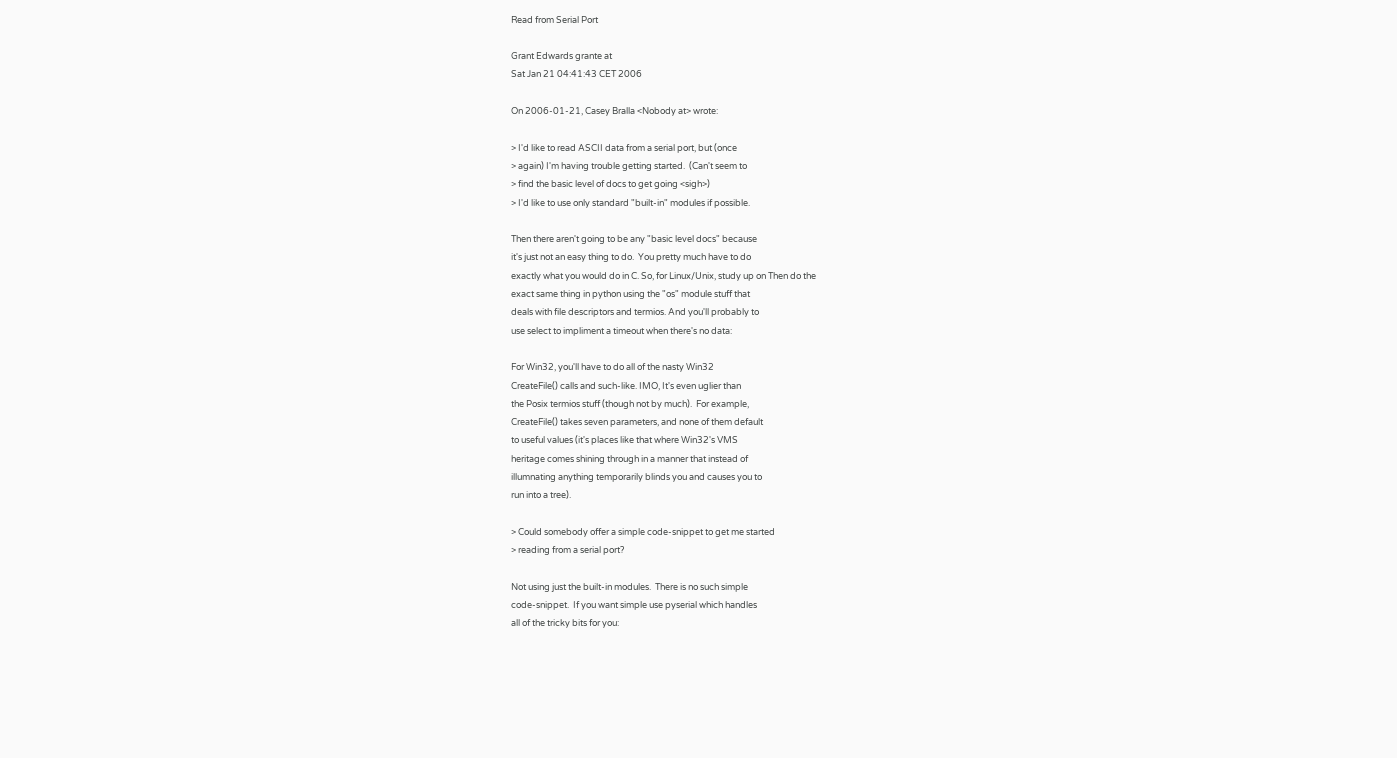Read from Serial Port

Grant Edwards grante at
Sat Jan 21 04:41:43 CET 2006

On 2006-01-21, Casey Bralla <Nobody at> wrote:

> I'd like to read ASCII data from a serial port, but (once
> again) I'm having trouble getting started.  (Can't seem to
> find the basic level of docs to get going <sigh>)
> I'd like to use only standard "built-in" modules if possible.

Then there aren't going to be any "basic level docs" because
it's just not an easy thing to do.  You pretty much have to do
exactly what you would do in C. So, for Linux/Unix, study up on Then do the
exact same thing in python using the "os" module stuff that
deals with file descriptors and termios. And you'll probably to
use select to impliment a timeout when there's no data:

For Win32, you'll have to do all of the nasty Win32
CreateFile() calls and such-like. IMO, It's even uglier than
the Posix termios stuff (though not by much).  For example,
CreateFile() takes seven parameters, and none of them default
to useful values (it's places like that where Win32's VMS
heritage comes shining through in a manner that instead of
illumnating anything temporarily blinds you and causes you to
run into a tree).

> Could somebody offer a simple code-snippet to get me started
> reading from a serial port?

Not using just the built-in modules.  There is no such simple
code-snippet.  If you want simple use pyserial which handles
all of the tricky bits for you: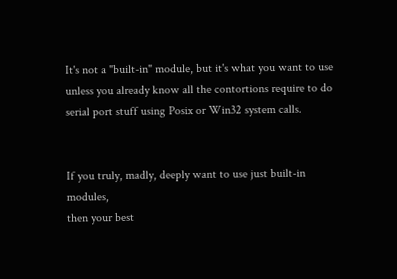It's not a "built-in" module, but it's what you want to use
unless you already know all the contortions require to do
serial port stuff using Posix or Win32 system calls.


If you truly, madly, deeply want to use just built-in modules,
then your best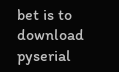bet is to download pyserial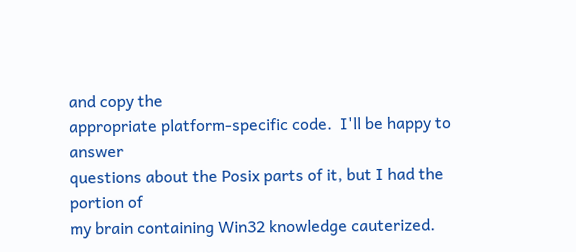and copy the
appropriate platform-specific code.  I'll be happy to answer
questions about the Posix parts of it, but I had the portion of
my brain containing Win32 knowledge cauterized.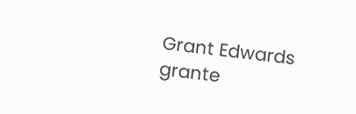Grant Edwards                   grante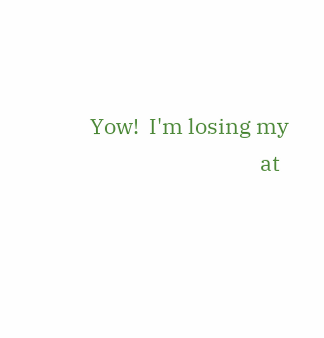Yow!  I'm losing my
                                  at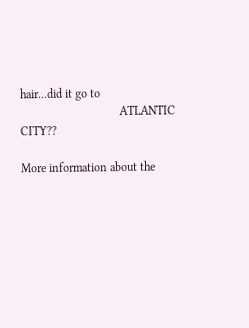hair...did it go to
                                 ATLANTIC CITY??

More information about the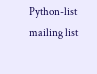Python-list mailing list